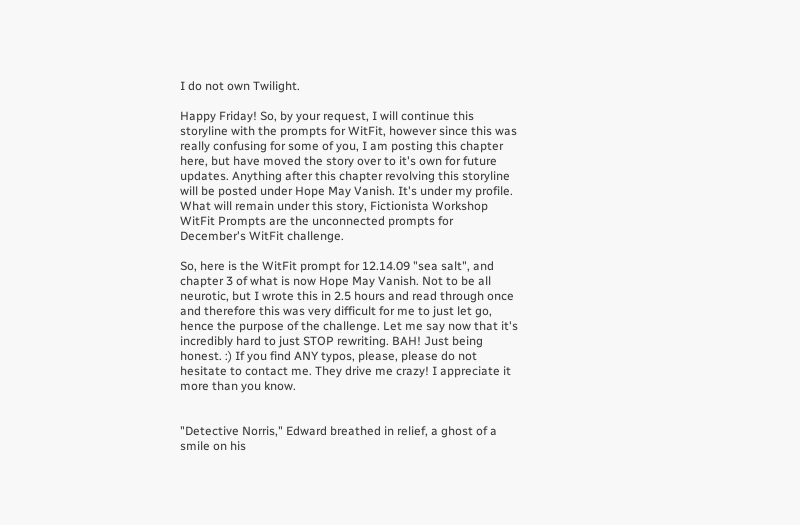I do not own Twilight.

Happy Friday! So, by your request, I will continue this storyline with the prompts for WitFit, however since this was really confusing for some of you, I am posting this chapter here, but have moved the story over to it's own for future updates. Anything after this chapter revolving this storyline will be posted under Hope May Vanish. It's under my profile. What will remain under this story, Fictionista Workshop WitFit Prompts are the unconnected prompts for December's WitFit challenge.

So, here is the WitFit prompt for 12.14.09 "sea salt", and chapter 3 of what is now Hope May Vanish. Not to be all neurotic, but I wrote this in 2.5 hours and read through once and therefore this was very difficult for me to just let go, hence the purpose of the challenge. Let me say now that it's incredibly hard to just STOP rewriting. BAH! Just being honest. :) If you find ANY typos, please, please do not hesitate to contact me. They drive me crazy! I appreciate it more than you know.


"Detective Norris," Edward breathed in relief, a ghost of a smile on his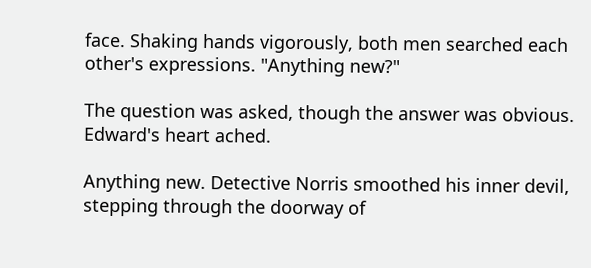face. Shaking hands vigorously, both men searched each other's expressions. "Anything new?"

The question was asked, though the answer was obvious. Edward's heart ached.

Anything new. Detective Norris smoothed his inner devil, stepping through the doorway of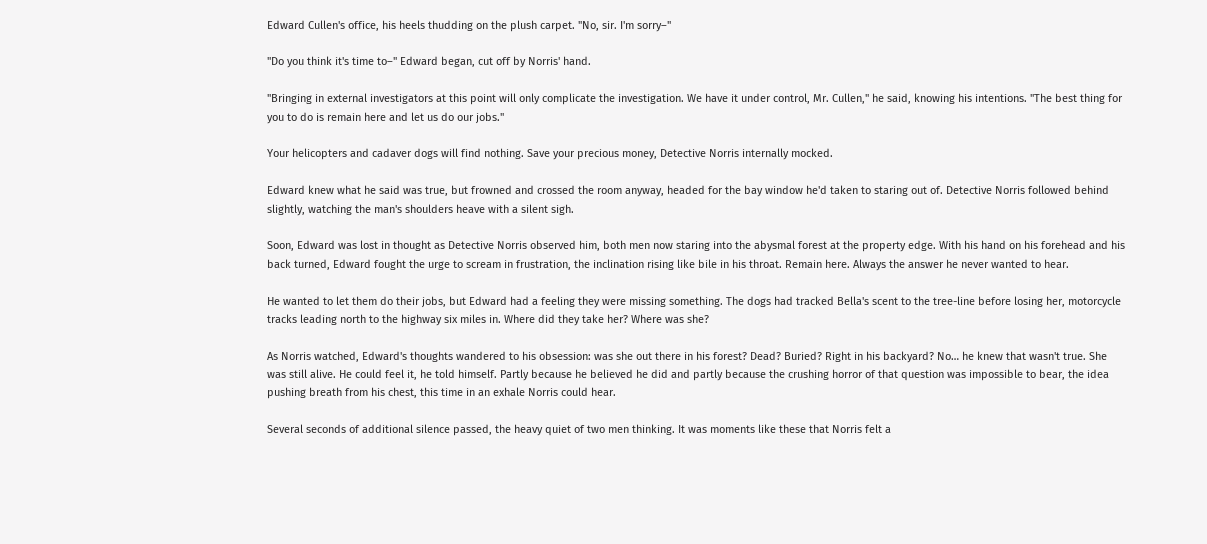Edward Cullen's office, his heels thudding on the plush carpet. "No, sir. I'm sorry–"

"Do you think it's time to–" Edward began, cut off by Norris' hand.

"Bringing in external investigators at this point will only complicate the investigation. We have it under control, Mr. Cullen," he said, knowing his intentions. "The best thing for you to do is remain here and let us do our jobs."

Your helicopters and cadaver dogs will find nothing. Save your precious money, Detective Norris internally mocked.

Edward knew what he said was true, but frowned and crossed the room anyway, headed for the bay window he'd taken to staring out of. Detective Norris followed behind slightly, watching the man's shoulders heave with a silent sigh.

Soon, Edward was lost in thought as Detective Norris observed him, both men now staring into the abysmal forest at the property edge. With his hand on his forehead and his back turned, Edward fought the urge to scream in frustration, the inclination rising like bile in his throat. Remain here. Always the answer he never wanted to hear.

He wanted to let them do their jobs, but Edward had a feeling they were missing something. The dogs had tracked Bella's scent to the tree-line before losing her, motorcycle tracks leading north to the highway six miles in. Where did they take her? Where was she?

As Norris watched, Edward's thoughts wandered to his obsession: was she out there in his forest? Dead? Buried? Right in his backyard? No… he knew that wasn't true. She was still alive. He could feel it, he told himself. Partly because he believed he did and partly because the crushing horror of that question was impossible to bear, the idea pushing breath from his chest, this time in an exhale Norris could hear.

Several seconds of additional silence passed, the heavy quiet of two men thinking. It was moments like these that Norris felt a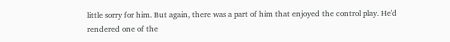little sorry for him. But again, there was a part of him that enjoyed the control play. He'd rendered one of the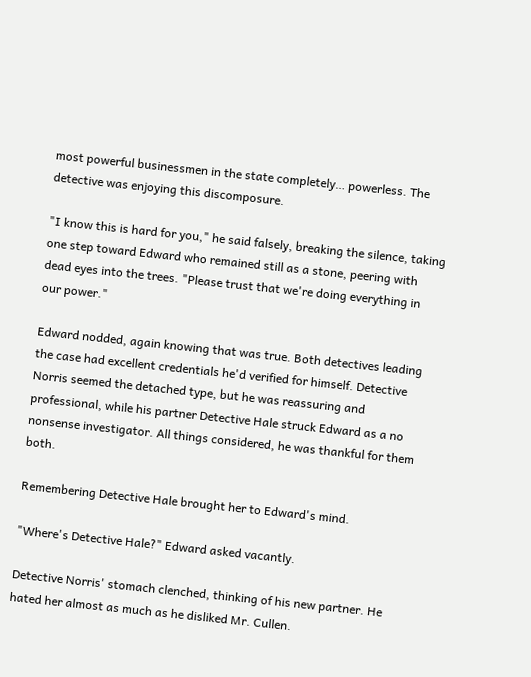most powerful businessmen in the state completely… powerless. The detective was enjoying this discomposure.

"I know this is hard for you," he said falsely, breaking the silence, taking one step toward Edward who remained still as a stone, peering with dead eyes into the trees. "Please trust that we're doing everything in our power."

Edward nodded, again knowing that was true. Both detectives leading the case had excellent credentials he'd verified for himself. Detective Norris seemed the detached type, but he was reassuring and professional, while his partner Detective Hale struck Edward as a no nonsense investigator. All things considered, he was thankful for them both.

Remembering Detective Hale brought her to Edward's mind.

"Where's Detective Hale?" Edward asked vacantly.

Detective Norris' stomach clenched, thinking of his new partner. He hated her almost as much as he disliked Mr. Cullen.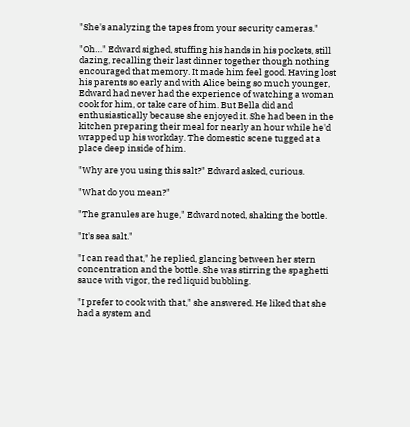"She's analyzing the tapes from your security cameras."

"Oh…" Edward sighed, stuffing his hands in his pockets, still dazing, recalling their last dinner together though nothing encouraged that memory. It made him feel good. Having lost his parents so early and with Alice being so much younger, Edward had never had the experience of watching a woman cook for him, or take care of him. But Bella did and enthusiastically because she enjoyed it. She had been in the kitchen preparing their meal for nearly an hour while he'd wrapped up his workday. The domestic scene tugged at a place deep inside of him.

"Why are you using this salt?" Edward asked, curious.

"What do you mean?"

"The granules are huge," Edward noted, shaking the bottle.

"It's sea salt."

"I can read that," he replied, glancing between her stern concentration and the bottle. She was stirring the spaghetti sauce with vigor, the red liquid bubbling.

"I prefer to cook with that," she answered. He liked that she had a system and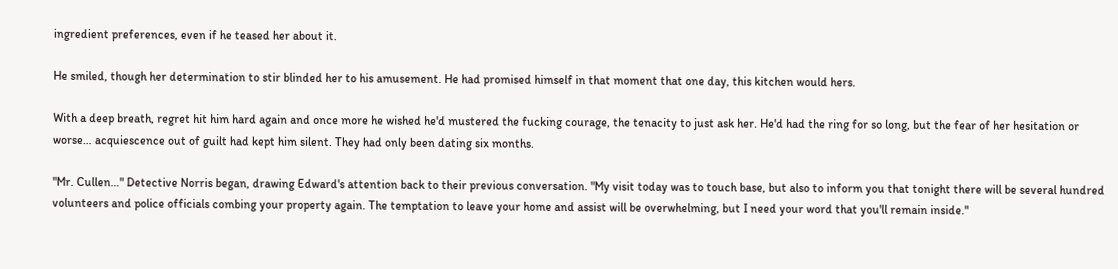ingredient preferences, even if he teased her about it.

He smiled, though her determination to stir blinded her to his amusement. He had promised himself in that moment that one day, this kitchen would hers.

With a deep breath, regret hit him hard again and once more he wished he'd mustered the fucking courage, the tenacity to just ask her. He'd had the ring for so long, but the fear of her hesitation or worse… acquiescence out of guilt had kept him silent. They had only been dating six months.

"Mr. Cullen…" Detective Norris began, drawing Edward's attention back to their previous conversation. "My visit today was to touch base, but also to inform you that tonight there will be several hundred volunteers and police officials combing your property again. The temptation to leave your home and assist will be overwhelming, but I need your word that you'll remain inside."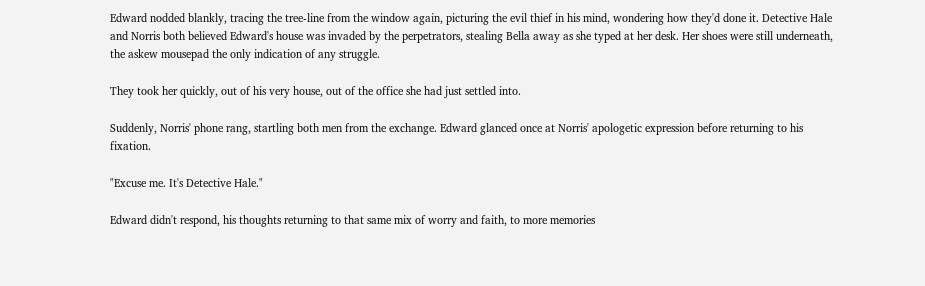Edward nodded blankly, tracing the tree-line from the window again, picturing the evil thief in his mind, wondering how they'd done it. Detective Hale and Norris both believed Edward's house was invaded by the perpetrators, stealing Bella away as she typed at her desk. Her shoes were still underneath, the askew mousepad the only indication of any struggle.

They took her quickly, out of his very house, out of the office she had just settled into.

Suddenly, Norris' phone rang, startling both men from the exchange. Edward glanced once at Norris' apologetic expression before returning to his fixation.

"Excuse me. It's Detective Hale."

Edward didn't respond, his thoughts returning to that same mix of worry and faith, to more memories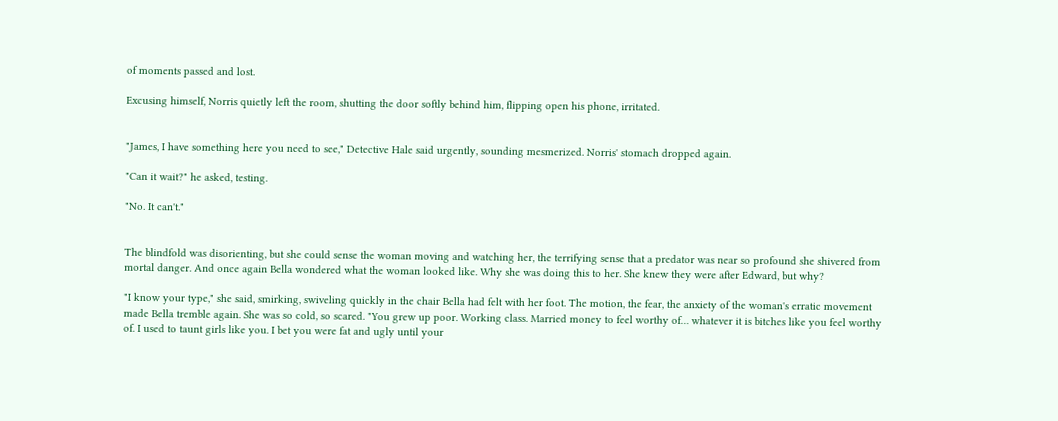of moments passed and lost.

Excusing himself, Norris quietly left the room, shutting the door softly behind him, flipping open his phone, irritated.


"James, I have something here you need to see," Detective Hale said urgently, sounding mesmerized. Norris' stomach dropped again.

"Can it wait?" he asked, testing.

"No. It can't."


The blindfold was disorienting, but she could sense the woman moving and watching her, the terrifying sense that a predator was near so profound she shivered from mortal danger. And once again Bella wondered what the woman looked like. Why she was doing this to her. She knew they were after Edward, but why?

"I know your type," she said, smirking, swiveling quickly in the chair Bella had felt with her foot. The motion, the fear, the anxiety of the woman's erratic movement made Bella tremble again. She was so cold, so scared. "You grew up poor. Working class. Married money to feel worthy of… whatever it is bitches like you feel worthy of. I used to taunt girls like you. I bet you were fat and ugly until your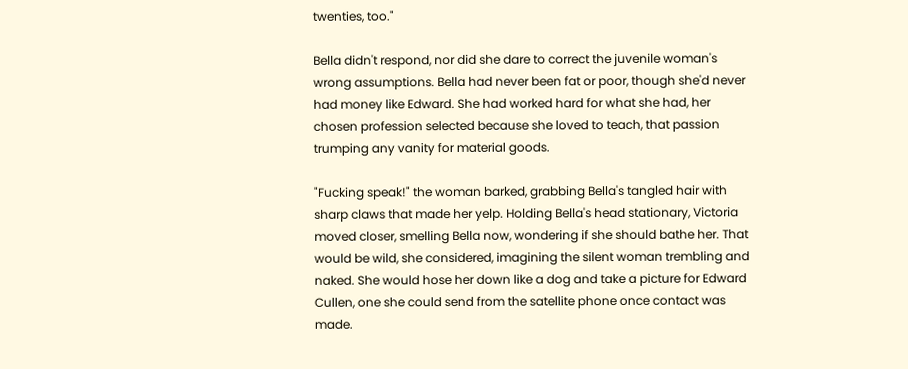twenties, too."

Bella didn't respond, nor did she dare to correct the juvenile woman's wrong assumptions. Bella had never been fat or poor, though she'd never had money like Edward. She had worked hard for what she had, her chosen profession selected because she loved to teach, that passion trumping any vanity for material goods.

"Fucking speak!" the woman barked, grabbing Bella's tangled hair with sharp claws that made her yelp. Holding Bella's head stationary, Victoria moved closer, smelling Bella now, wondering if she should bathe her. That would be wild, she considered, imagining the silent woman trembling and naked. She would hose her down like a dog and take a picture for Edward Cullen, one she could send from the satellite phone once contact was made.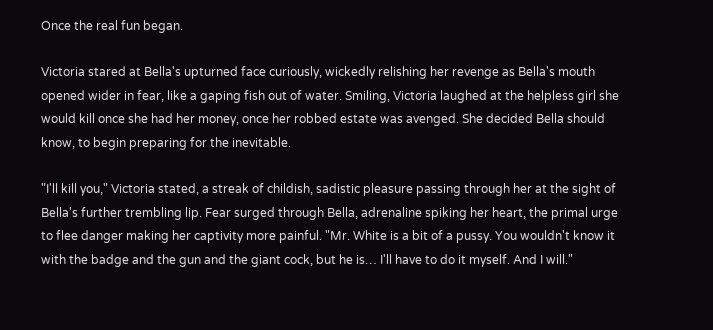Once the real fun began.

Victoria stared at Bella's upturned face curiously, wickedly relishing her revenge as Bella's mouth opened wider in fear, like a gaping fish out of water. Smiling, Victoria laughed at the helpless girl she would kill once she had her money, once her robbed estate was avenged. She decided Bella should know, to begin preparing for the inevitable.

"I'll kill you," Victoria stated, a streak of childish, sadistic pleasure passing through her at the sight of Bella's further trembling lip. Fear surged through Bella, adrenaline spiking her heart, the primal urge to flee danger making her captivity more painful. "Mr. White is a bit of a pussy. You wouldn't know it with the badge and the gun and the giant cock, but he is… I'll have to do it myself. And I will."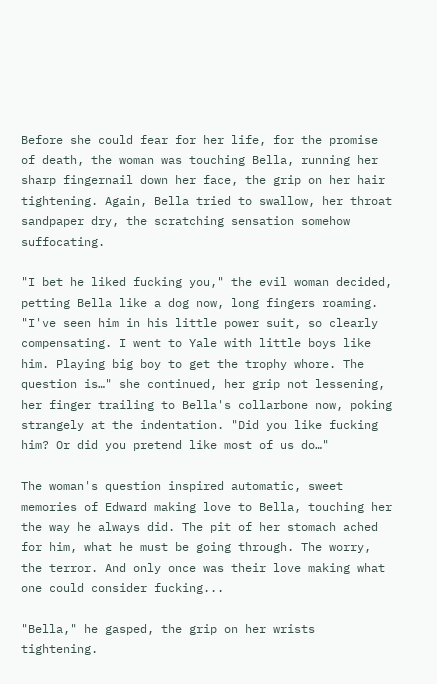Before she could fear for her life, for the promise of death, the woman was touching Bella, running her sharp fingernail down her face, the grip on her hair tightening. Again, Bella tried to swallow, her throat sandpaper dry, the scratching sensation somehow suffocating.

"I bet he liked fucking you," the evil woman decided, petting Bella like a dog now, long fingers roaming. "I've seen him in his little power suit, so clearly compensating. I went to Yale with little boys like him. Playing big boy to get the trophy whore. The question is…" she continued, her grip not lessening, her finger trailing to Bella's collarbone now, poking strangely at the indentation. "Did you like fucking him? Or did you pretend like most of us do…"

The woman's question inspired automatic, sweet memories of Edward making love to Bella, touching her the way he always did. The pit of her stomach ached for him, what he must be going through. The worry, the terror. And only once was their love making what one could consider fucking...

"Bella," he gasped, the grip on her wrists tightening.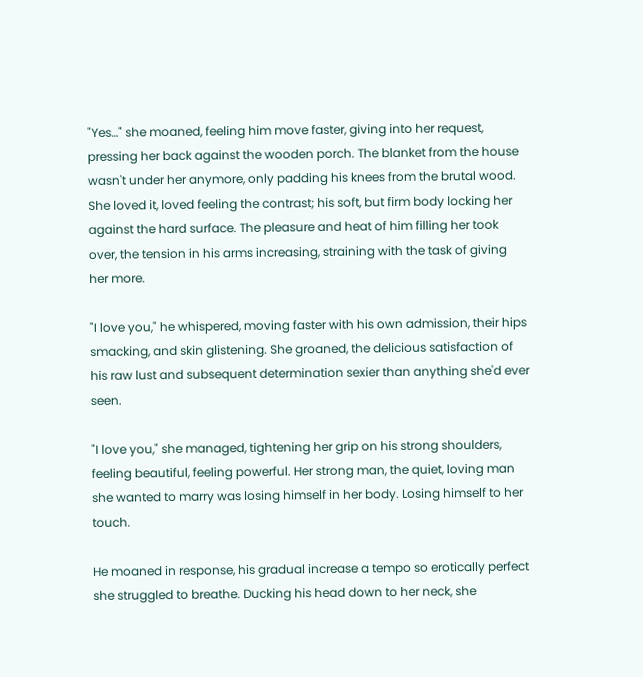"Yes…" she moaned, feeling him move faster, giving into her request, pressing her back against the wooden porch. The blanket from the house wasn't under her anymore, only padding his knees from the brutal wood. She loved it, loved feeling the contrast; his soft, but firm body locking her against the hard surface. The pleasure and heat of him filling her took over, the tension in his arms increasing, straining with the task of giving her more.

"I love you," he whispered, moving faster with his own admission, their hips smacking, and skin glistening. She groaned, the delicious satisfaction of his raw lust and subsequent determination sexier than anything she'd ever seen.

"I love you," she managed, tightening her grip on his strong shoulders, feeling beautiful, feeling powerful. Her strong man, the quiet, loving man she wanted to marry was losing himself in her body. Losing himself to her touch.

He moaned in response, his gradual increase a tempo so erotically perfect she struggled to breathe. Ducking his head down to her neck, she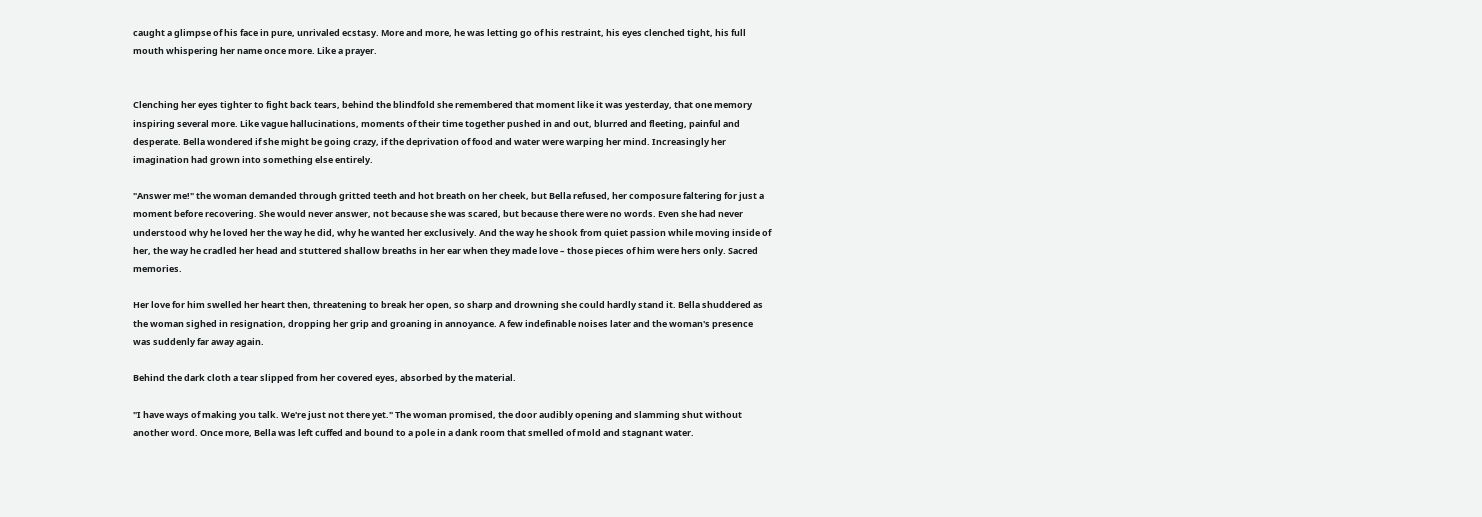caught a glimpse of his face in pure, unrivaled ecstasy. More and more, he was letting go of his restraint, his eyes clenched tight, his full mouth whispering her name once more. Like a prayer.


Clenching her eyes tighter to fight back tears, behind the blindfold she remembered that moment like it was yesterday, that one memory inspiring several more. Like vague hallucinations, moments of their time together pushed in and out, blurred and fleeting, painful and desperate. Bella wondered if she might be going crazy, if the deprivation of food and water were warping her mind. Increasingly her imagination had grown into something else entirely.

"Answer me!" the woman demanded through gritted teeth and hot breath on her cheek, but Bella refused, her composure faltering for just a moment before recovering. She would never answer, not because she was scared, but because there were no words. Even she had never understood why he loved her the way he did, why he wanted her exclusively. And the way he shook from quiet passion while moving inside of her, the way he cradled her head and stuttered shallow breaths in her ear when they made love – those pieces of him were hers only. Sacred memories.

Her love for him swelled her heart then, threatening to break her open, so sharp and drowning she could hardly stand it. Bella shuddered as the woman sighed in resignation, dropping her grip and groaning in annoyance. A few indefinable noises later and the woman's presence was suddenly far away again.

Behind the dark cloth a tear slipped from her covered eyes, absorbed by the material.

"I have ways of making you talk. We're just not there yet." The woman promised, the door audibly opening and slamming shut without another word. Once more, Bella was left cuffed and bound to a pole in a dank room that smelled of mold and stagnant water.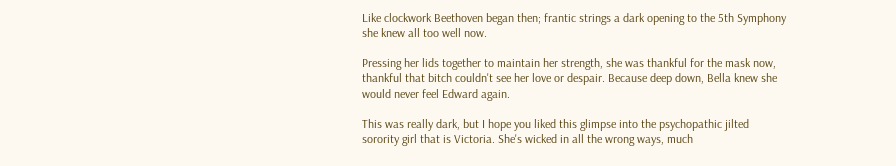Like clockwork Beethoven began then; frantic strings a dark opening to the 5th Symphony she knew all too well now.

Pressing her lids together to maintain her strength, she was thankful for the mask now, thankful that bitch couldn't see her love or despair. Because deep down, Bella knew she would never feel Edward again.

This was really dark, but I hope you liked this glimpse into the psychopathic jilted sorority girl that is Victoria. She's wicked in all the wrong ways, much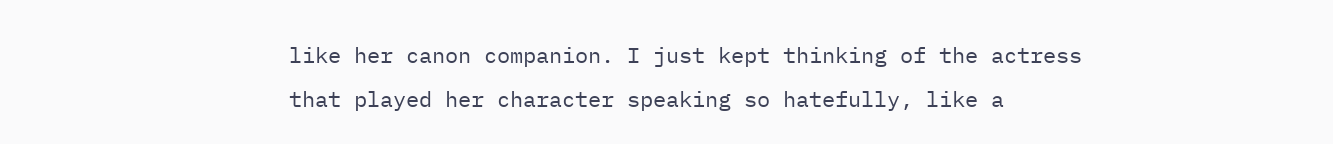like her canon companion. I just kept thinking of the actress that played her character speaking so hatefully, like a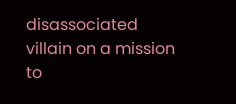disassociated villain on a mission to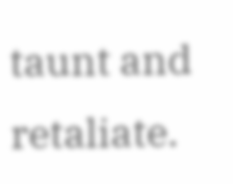taunt and retaliate.